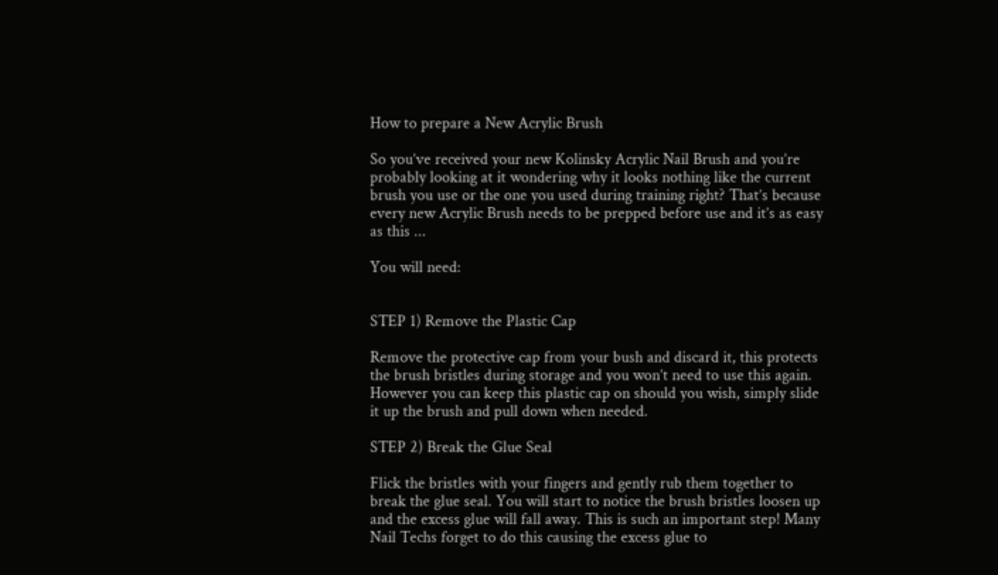How to prepare a New Acrylic Brush

So you’ve received your new Kolinsky Acrylic Nail Brush and you’re probably looking at it wondering why it looks nothing like the current brush you use or the one you used during training right? That’s because every new Acrylic Brush needs to be prepped before use and it’s as easy as this ...

You will need:


STEP 1) Remove the Plastic Cap

Remove the protective cap from your bush and discard it, this protects the brush bristles during storage and you won’t need to use this again. However you can keep this plastic cap on should you wish, simply slide it up the brush and pull down when needed.

STEP 2) Break the Glue Seal

Flick the bristles with your fingers and gently rub them together to break the glue seal. You will start to notice the brush bristles loosen up and the excess glue will fall away. This is such an important step! Many Nail Techs forget to do this causing the excess glue to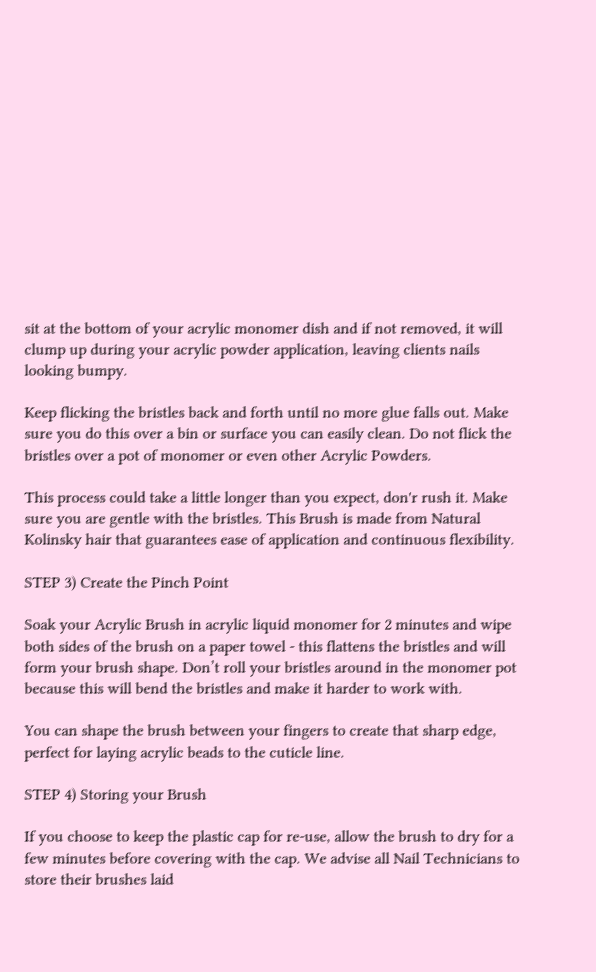sit at the bottom of your acrylic monomer dish and if not removed, it will clump up during your acrylic powder application, leaving clients nails looking bumpy.

Keep flicking the bristles back and forth until no more glue falls out. Make sure you do this over a bin or surface you can easily clean. Do not flick the bristles over a pot of monomer or even other Acrylic Powders.

This process could take a little longer than you expect, don'r rush it. Make sure you are gentle with the bristles. This Brush is made from Natural Kolinsky hair that guarantees ease of application and continuous flexibility.

STEP 3) Create the Pinch Point

Soak your Acrylic Brush in acrylic liquid monomer for 2 minutes and wipe both sides of the brush on a paper towel - this flattens the bristles and will form your brush shape. Don’t roll your bristles around in the monomer pot because this will bend the bristles and make it harder to work with.

You can shape the brush between your fingers to create that sharp edge, perfect for laying acrylic beads to the cuticle line.

STEP 4) Storing your Brush

If you choose to keep the plastic cap for re-use, allow the brush to dry for a few minutes before covering with the cap. We advise all Nail Technicians to store their brushes laid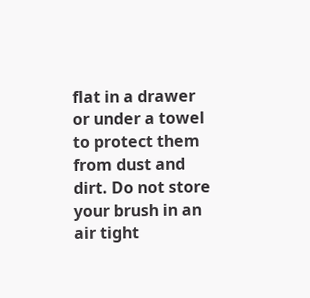flat in a drawer or under a towel to protect them from dust and dirt. Do not store your brush in an air tight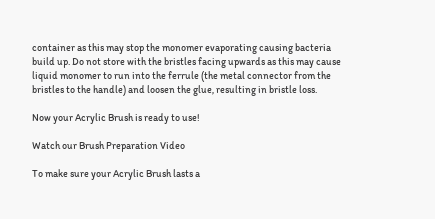container as this may stop the monomer evaporating causing bacteria build up. Do not store with the bristles facing upwards as this may cause liquid monomer to run into the ferrule (the metal connector from the bristles to the handle) and loosen the glue, resulting in bristle loss.

Now your Acrylic Brush is ready to use!

Watch our Brush Preparation Video

To make sure your Acrylic Brush lasts a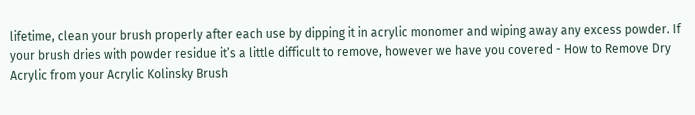lifetime, clean your brush properly after each use by dipping it in acrylic monomer and wiping away any excess powder. If your brush dries with powder residue it’s a little difficult to remove, however we have you covered - How to Remove Dry Acrylic from your Acrylic Kolinsky Brush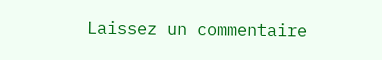Laissez un commentaire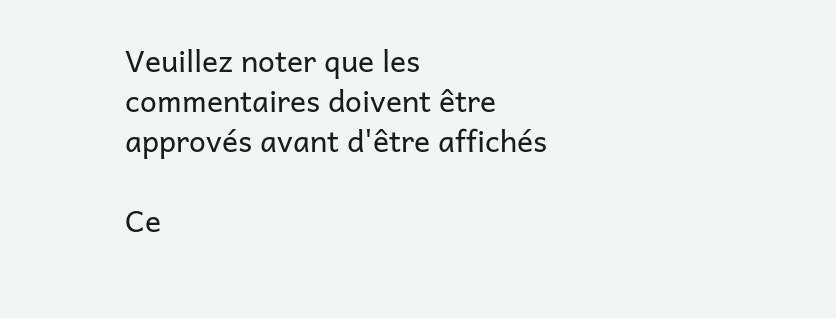Veuillez noter que les commentaires doivent être approvés avant d'être affichés

Ce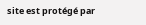site est protégé par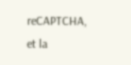reCAPTCHA, et la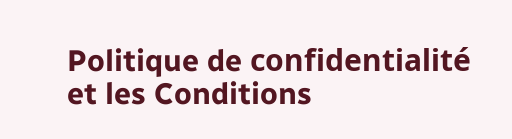Politique de confidentialité et les Conditions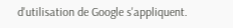d'utilisation de Google s'appliquent.